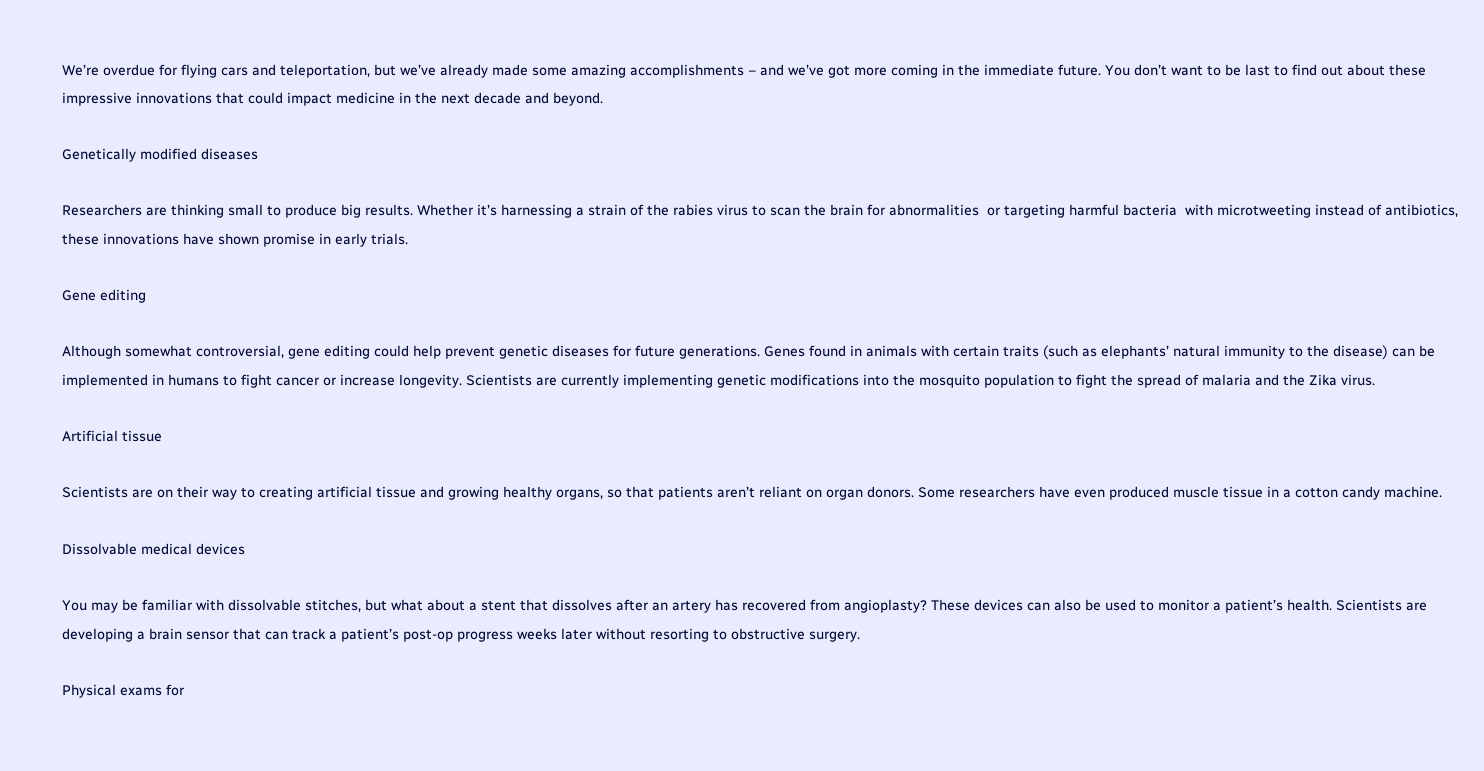We’re overdue for flying cars and teleportation, but we’ve already made some amazing accomplishments – and we’ve got more coming in the immediate future. You don’t want to be last to find out about these impressive innovations that could impact medicine in the next decade and beyond.

Genetically modified diseases

Researchers are thinking small to produce big results. Whether it’s harnessing a strain of the rabies virus to scan the brain for abnormalities  or targeting harmful bacteria  with microtweeting instead of antibiotics, these innovations have shown promise in early trials.

Gene editing

Although somewhat controversial, gene editing could help prevent genetic diseases for future generations. Genes found in animals with certain traits (such as elephants’ natural immunity to the disease) can be implemented in humans to fight cancer or increase longevity. Scientists are currently implementing genetic modifications into the mosquito population to fight the spread of malaria and the Zika virus.

Artificial tissue

Scientists are on their way to creating artificial tissue and growing healthy organs, so that patients aren’t reliant on organ donors. Some researchers have even produced muscle tissue in a cotton candy machine.

Dissolvable medical devices

You may be familiar with dissolvable stitches, but what about a stent that dissolves after an artery has recovered from angioplasty? These devices can also be used to monitor a patient’s health. Scientists are developing a brain sensor that can track a patient’s post-op progress weeks later without resorting to obstructive surgery.

Physical exams for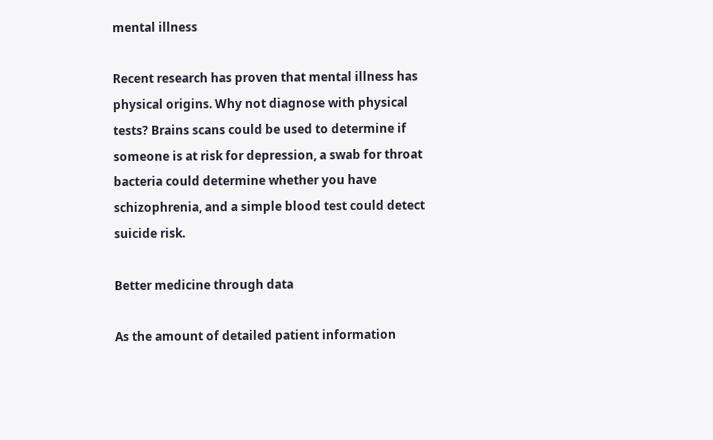mental illness

Recent research has proven that mental illness has physical origins. Why not diagnose with physical tests? Brains scans could be used to determine if someone is at risk for depression, a swab for throat bacteria could determine whether you have schizophrenia, and a simple blood test could detect suicide risk.

Better medicine through data

As the amount of detailed patient information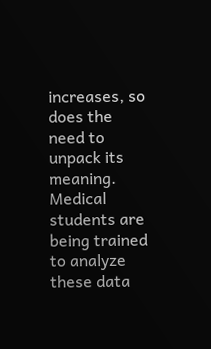increases, so does the need to unpack its meaning. Medical students are being trained to analyze these data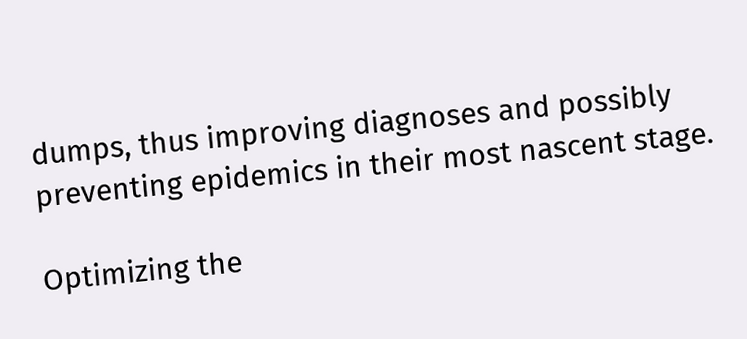dumps, thus improving diagnoses and possibly preventing epidemics in their most nascent stage.

Optimizing the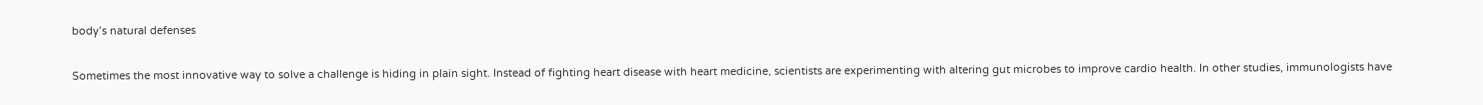body’s natural defenses

Sometimes the most innovative way to solve a challenge is hiding in plain sight. Instead of fighting heart disease with heart medicine, scientists are experimenting with altering gut microbes to improve cardio health. In other studies, immunologists have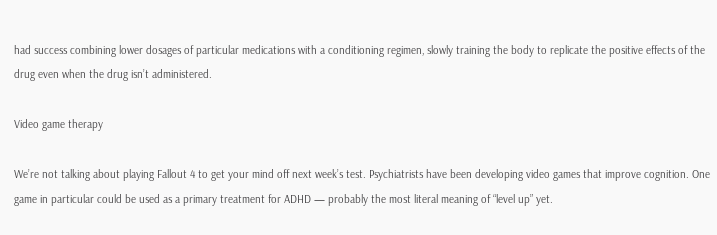had success combining lower dosages of particular medications with a conditioning regimen, slowly training the body to replicate the positive effects of the drug even when the drug isn’t administered.

Video game therapy

We’re not talking about playing Fallout 4 to get your mind off next week’s test. Psychiatrists have been developing video games that improve cognition. One game in particular could be used as a primary treatment for ADHD — probably the most literal meaning of “level up” yet.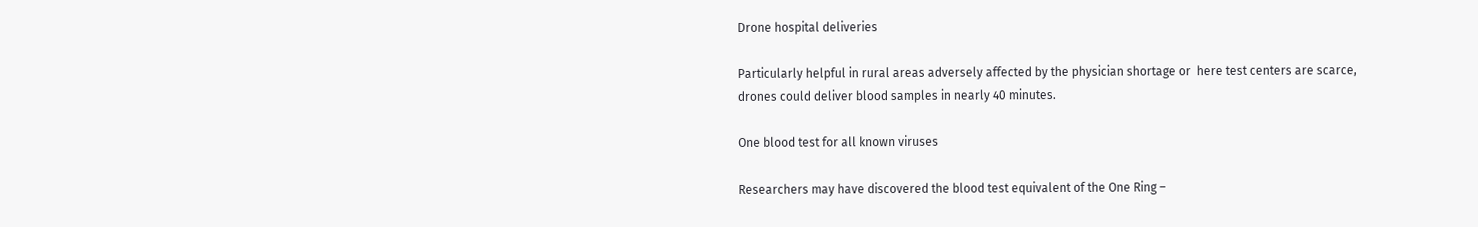Drone hospital deliveries

Particularly helpful in rural areas adversely affected by the physician shortage or  here test centers are scarce, drones could deliver blood samples in nearly 40 minutes.

One blood test for all known viruses

Researchers may have discovered the blood test equivalent of the One Ring –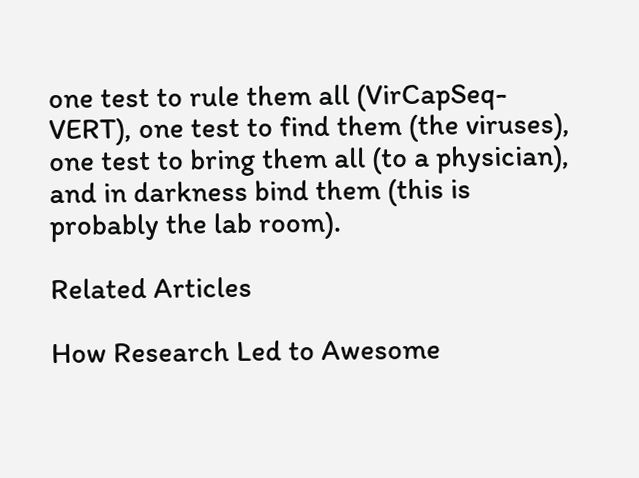one test to rule them all (VirCapSeq-VERT), one test to find them (the viruses), one test to bring them all (to a physician), and in darkness bind them (this is probably the lab room).

Related Articles

How Research Led to Awesome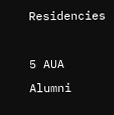Residencies

5 AUA Alumni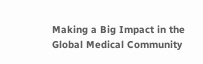Making a Big Impact in the Global Medical Community